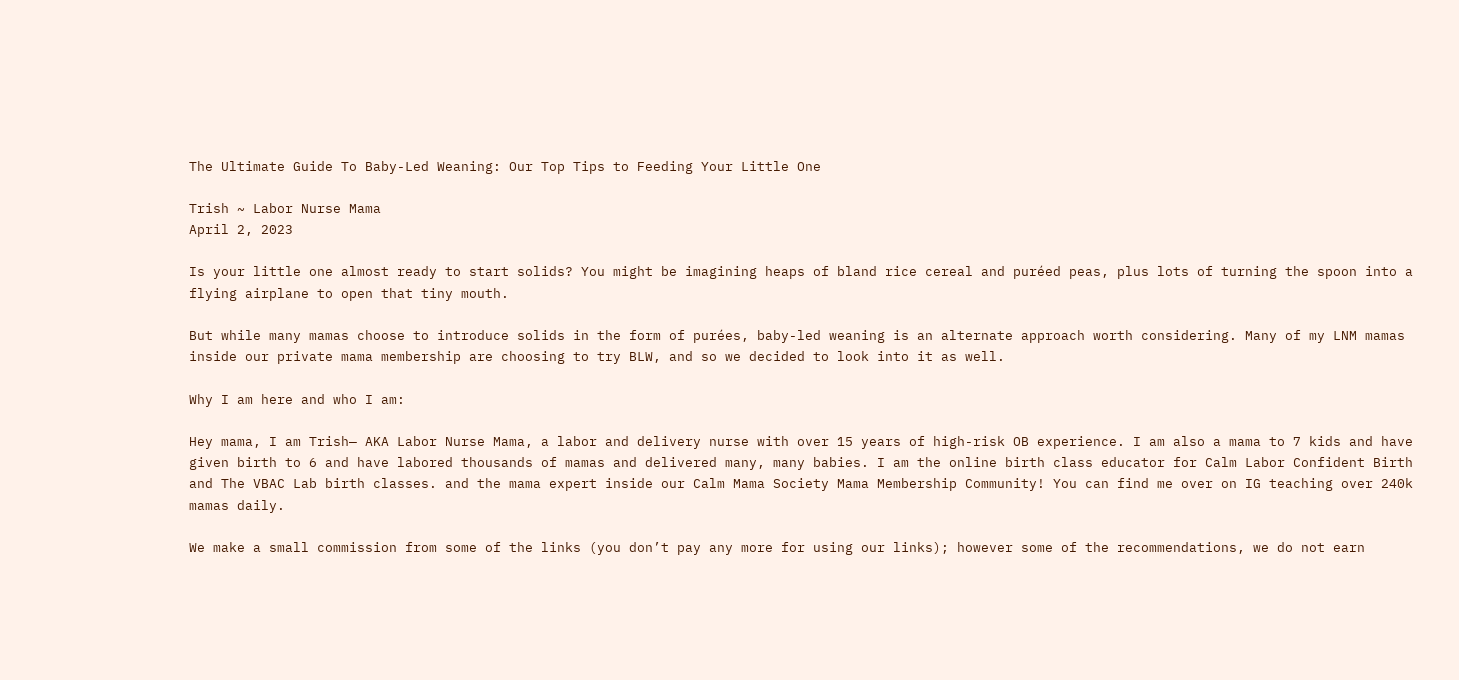The Ultimate Guide To Baby-Led Weaning: Our Top Tips to Feeding Your Little One

Trish ~ Labor Nurse Mama
April 2, 2023

Is your little one almost ready to start solids? You might be imagining heaps of bland rice cereal and puréed peas, plus lots of turning the spoon into a flying airplane to open that tiny mouth.

But while many mamas choose to introduce solids in the form of purées, baby-led weaning is an alternate approach worth considering. Many of my LNM mamas inside our private mama membership are choosing to try BLW, and so we decided to look into it as well.

Why I am here and who I am:

Hey mama, I am Trish— AKA Labor Nurse Mama, a labor and delivery nurse with over 15 years of high-risk OB experience. I am also a mama to 7 kids and have given birth to 6 and have labored thousands of mamas and delivered many, many babies. I am the online birth class educator for Calm Labor Confident Birth and The VBAC Lab birth classes. and the mama expert inside our Calm Mama Society Mama Membership Community! You can find me over on IG teaching over 240k mamas daily.

We make a small commission from some of the links (you don’t pay any more for using our links); however some of the recommendations, we do not earn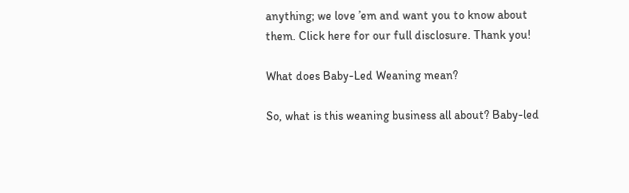anything; we love ’em and want you to know about them. Click here for our full disclosure. Thank you!

What does Baby-Led Weaning mean?

So, what is this weaning business all about? Baby-led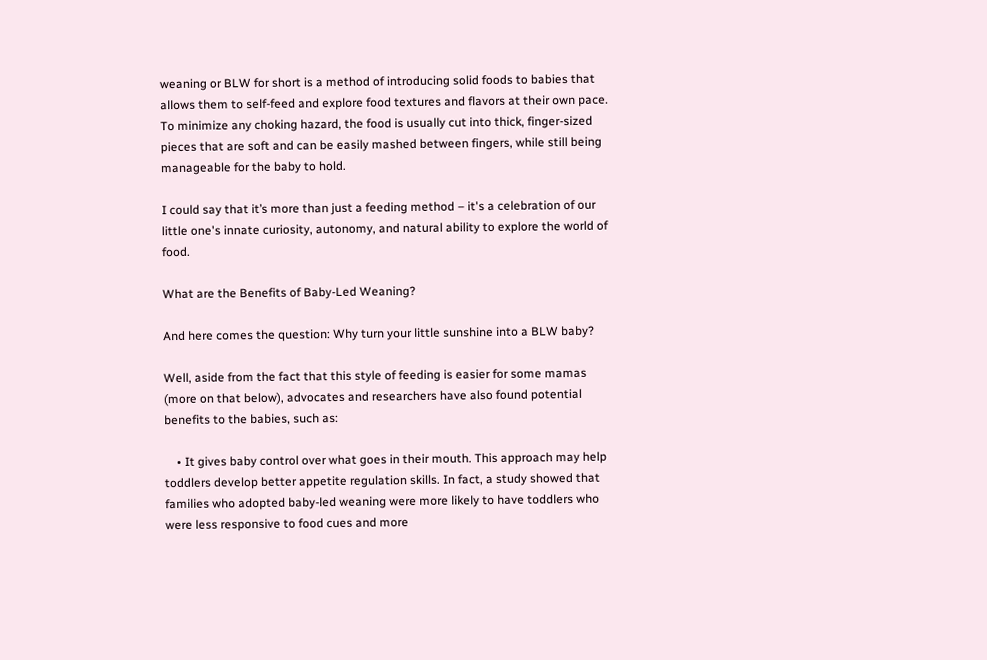weaning or BLW for short is a method of introducing solid foods to babies that allows them to self-feed and explore food textures and flavors at their own pace. To minimize any choking hazard, the food is usually cut into thick, finger-sized pieces that are soft and can be easily mashed between fingers, while still being manageable for the baby to hold.

I could say that it’s more than just a feeding method – it's a celebration of our little one's innate curiosity, autonomy, and natural ability to explore the world of food.

What are the Benefits of Baby-Led Weaning?

And here comes the question: Why turn your little sunshine into a BLW baby?

Well, aside from the fact that this style of feeding is easier for some mamas (more on that below), advocates and researchers have also found potential benefits to the babies, such as:

    • It gives baby control over what goes in their mouth. This approach may help toddlers develop better appetite regulation skills. In fact, a study showed that families who adopted baby-led weaning were more likely to have toddlers who were less responsive to food cues and more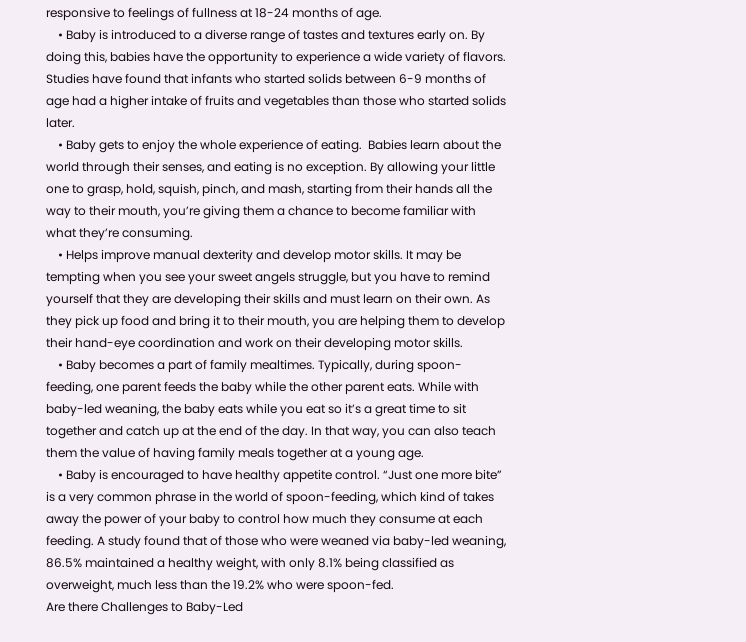responsive to feelings of fullness at 18-24 months of age.
    • Baby is introduced to a diverse range of tastes and textures early on. By doing this, babies have the opportunity to experience a wide variety of flavors. Studies have found that infants who started solids between 6-9 months of age had a higher intake of fruits and vegetables than those who started solids later.
    • Baby gets to enjoy the whole experience of eating.  Babies learn about the world through their senses, and eating is no exception. By allowing your little one to grasp, hold, squish, pinch, and mash, starting from their hands all the way to their mouth, you’re giving them a chance to become familiar with what they’re consuming.
    • Helps improve manual dexterity and develop motor skills. It may be tempting when you see your sweet angels struggle, but you have to remind yourself that they are developing their skills and must learn on their own. As they pick up food and bring it to their mouth, you are helping them to develop their hand-eye coordination and work on their developing motor skills.
    • Baby becomes a part of family mealtimes. Typically, during spoon-feeding, one parent feeds the baby while the other parent eats. While with baby-led weaning, the baby eats while you eat so it’s a great time to sit together and catch up at the end of the day. In that way, you can also teach them the value of having family meals together at a young age.
    • Baby is encouraged to have healthy appetite control. “Just one more bite” is a very common phrase in the world of spoon-feeding, which kind of takes away the power of your baby to control how much they consume at each feeding. A study found that of those who were weaned via baby-led weaning, 86.5% maintained a healthy weight, with only 8.1% being classified as overweight, much less than the 19.2% who were spoon-fed.
Are there Challenges to Baby-Led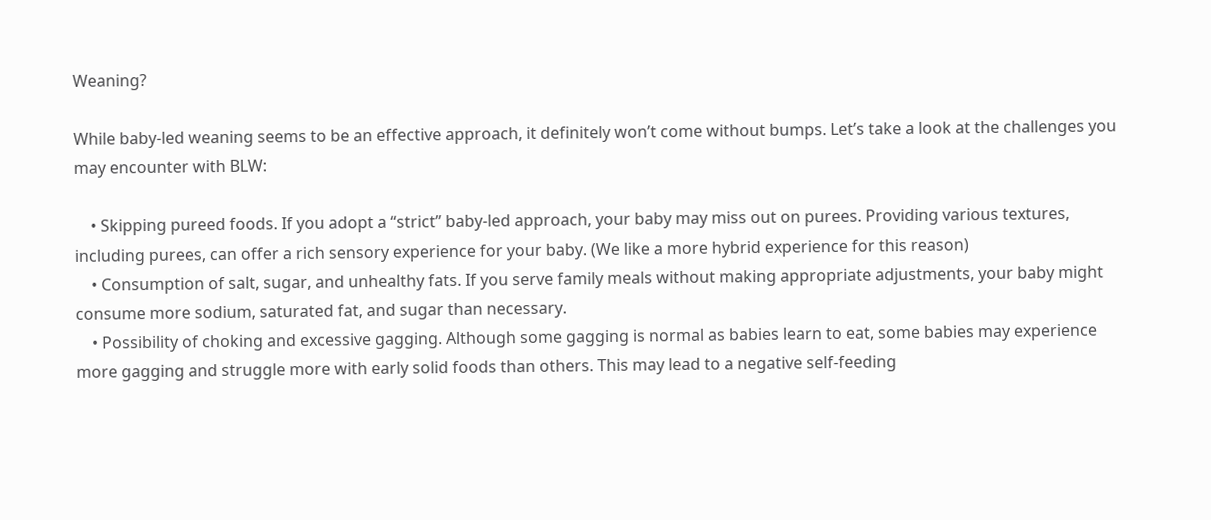Weaning?

While baby-led weaning seems to be an effective approach, it definitely won’t come without bumps. Let’s take a look at the challenges you may encounter with BLW:

    • Skipping pureed foods. If you adopt a “strict” baby-led approach, your baby may miss out on purees. Providing various textures, including purees, can offer a rich sensory experience for your baby. (We like a more hybrid experience for this reason)
    • Consumption of salt, sugar, and unhealthy fats. If you serve family meals without making appropriate adjustments, your baby might consume more sodium, saturated fat, and sugar than necessary.
    • Possibility of choking and excessive gagging. Although some gagging is normal as babies learn to eat, some babies may experience more gagging and struggle more with early solid foods than others. This may lead to a negative self-feeding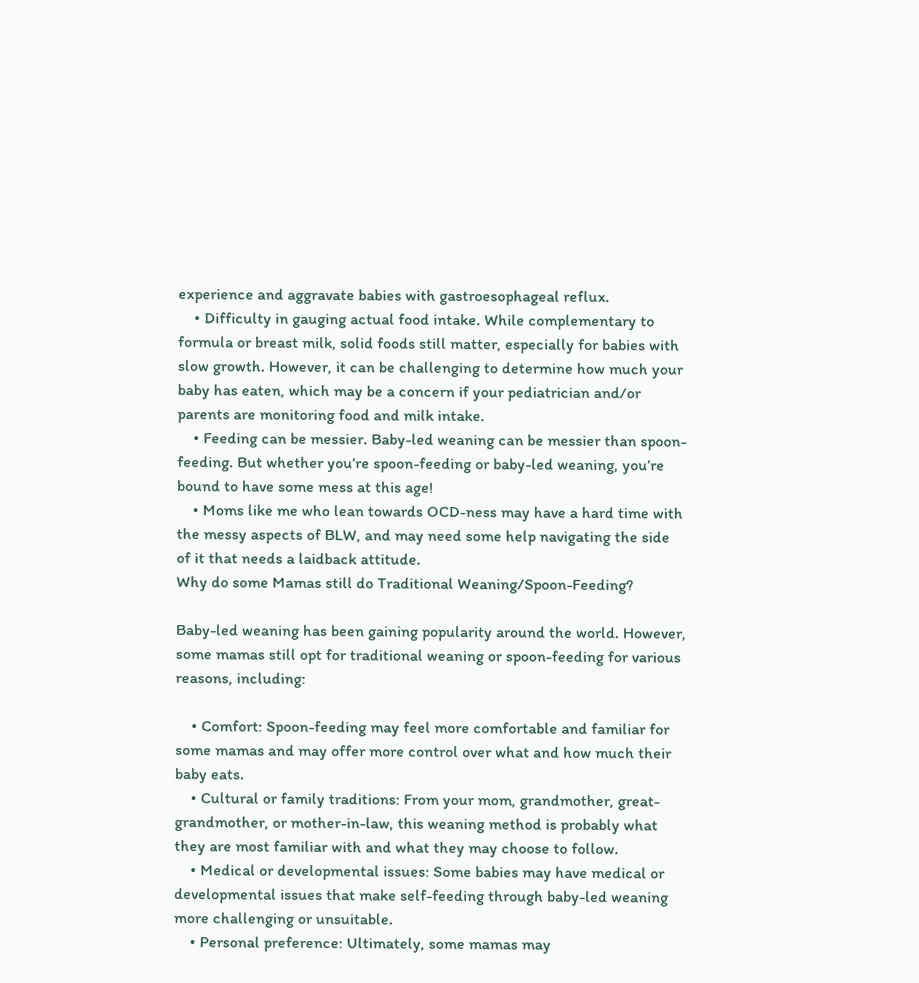experience and aggravate babies with gastroesophageal reflux.
    • Difficulty in gauging actual food intake. While complementary to formula or breast milk, solid foods still matter, especially for babies with slow growth. However, it can be challenging to determine how much your baby has eaten, which may be a concern if your pediatrician and/or parents are monitoring food and milk intake.
    • Feeding can be messier. Baby-led weaning can be messier than spoon-feeding. But whether you’re spoon-feeding or baby-led weaning, you’re bound to have some mess at this age!
    • Moms like me who lean towards OCD-ness may have a hard time with the messy aspects of BLW, and may need some help navigating the side of it that needs a laidback attitude.
Why do some Mamas still do Traditional Weaning/Spoon-Feeding?

Baby-led weaning has been gaining popularity around the world. However, some mamas still opt for traditional weaning or spoon-feeding for various reasons, including:

    • Comfort: Spoon-feeding may feel more comfortable and familiar for some mamas and may offer more control over what and how much their baby eats.
    • Cultural or family traditions: From your mom, grandmother, great-grandmother, or mother-in-law, this weaning method is probably what they are most familiar with and what they may choose to follow.
    • Medical or developmental issues: Some babies may have medical or developmental issues that make self-feeding through baby-led weaning more challenging or unsuitable.
    • Personal preference: Ultimately, some mamas may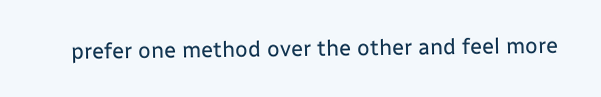prefer one method over the other and feel more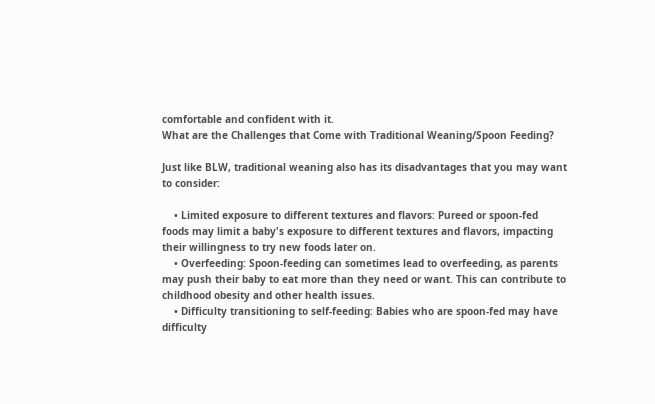comfortable and confident with it.
What are the Challenges that Come with Traditional Weaning/Spoon Feeding?

Just like BLW, traditional weaning also has its disadvantages that you may want to consider:

    • Limited exposure to different textures and flavors: Pureed or spoon-fed foods may limit a baby's exposure to different textures and flavors, impacting their willingness to try new foods later on.
    • Overfeeding: Spoon-feeding can sometimes lead to overfeeding, as parents may push their baby to eat more than they need or want. This can contribute to childhood obesity and other health issues.
    • Difficulty transitioning to self-feeding: Babies who are spoon-fed may have difficulty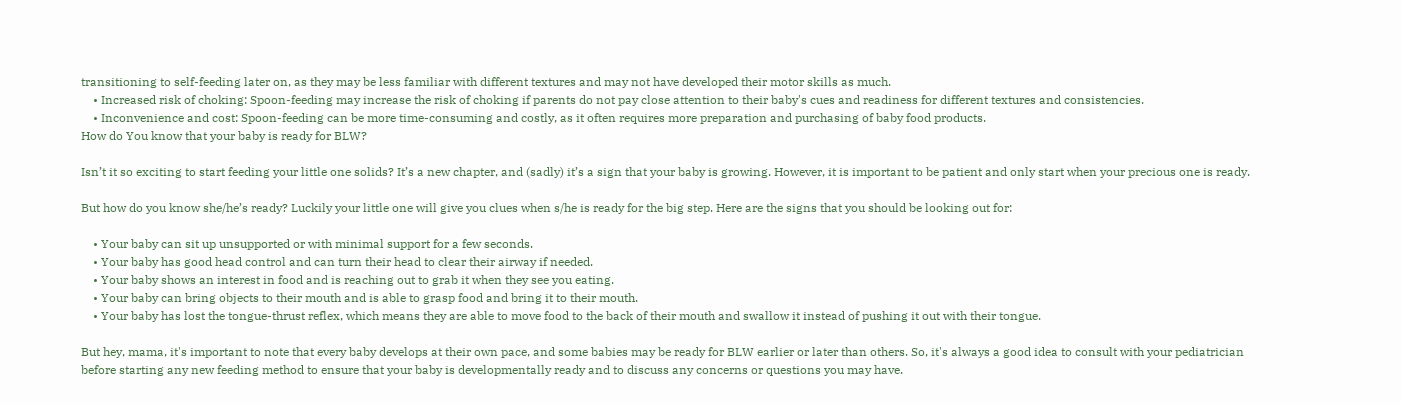transitioning to self-feeding later on, as they may be less familiar with different textures and may not have developed their motor skills as much.
    • Increased risk of choking: Spoon-feeding may increase the risk of choking if parents do not pay close attention to their baby's cues and readiness for different textures and consistencies.
    • Inconvenience and cost: Spoon-feeding can be more time-consuming and costly, as it often requires more preparation and purchasing of baby food products.
How do You know that your baby is ready for BLW?

Isn’t it so exciting to start feeding your little one solids? It’s a new chapter, and (sadly) it’s a sign that your baby is growing. However, it is important to be patient and only start when your precious one is ready.

But how do you know she/he’s ready? Luckily your little one will give you clues when s/he is ready for the big step. Here are the signs that you should be looking out for:

    • Your baby can sit up unsupported or with minimal support for a few seconds.
    • Your baby has good head control and can turn their head to clear their airway if needed.
    • Your baby shows an interest in food and is reaching out to grab it when they see you eating.
    • Your baby can bring objects to their mouth and is able to grasp food and bring it to their mouth.
    • Your baby has lost the tongue-thrust reflex, which means they are able to move food to the back of their mouth and swallow it instead of pushing it out with their tongue.

But hey, mama, it's important to note that every baby develops at their own pace, and some babies may be ready for BLW earlier or later than others. So, it's always a good idea to consult with your pediatrician before starting any new feeding method to ensure that your baby is developmentally ready and to discuss any concerns or questions you may have.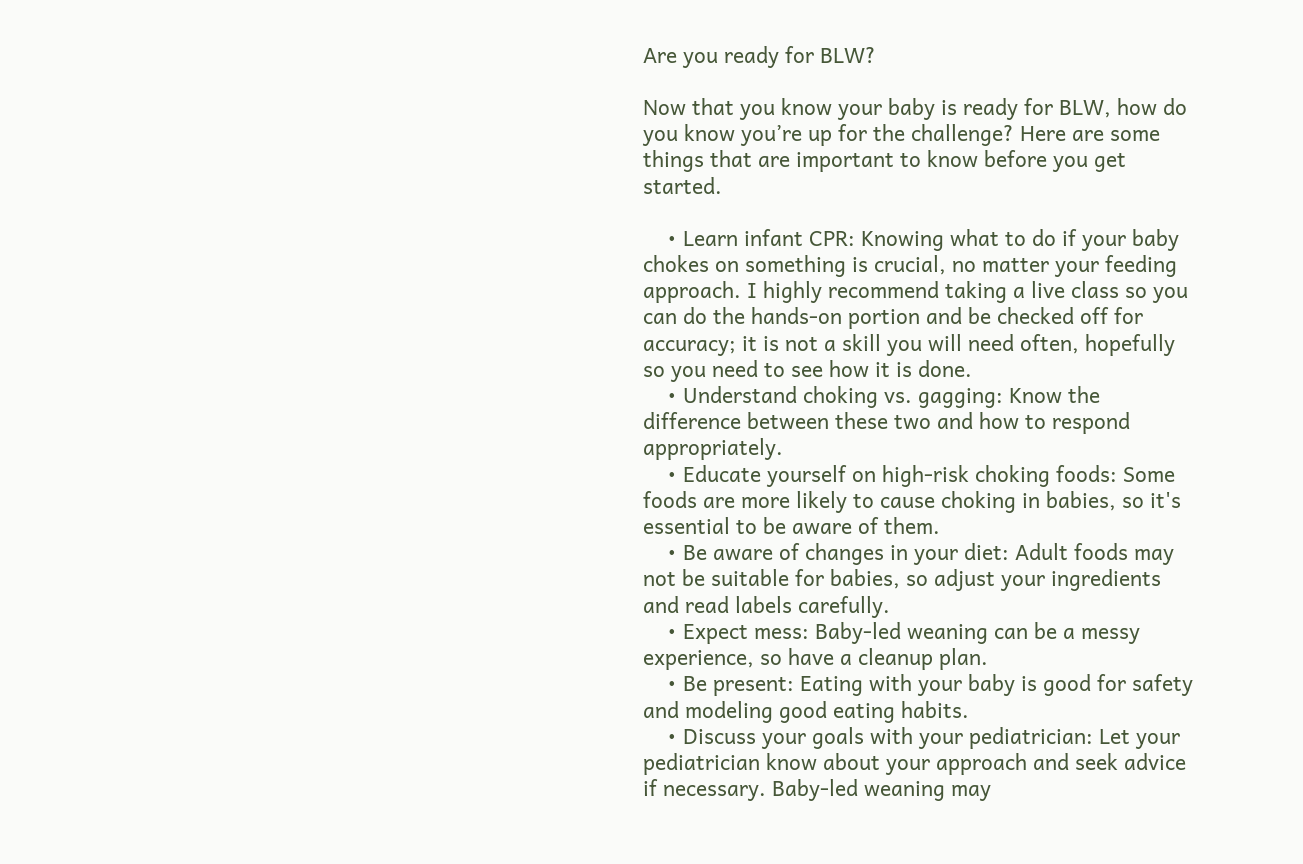Are you ready for BLW?

Now that you know your baby is ready for BLW, how do you know you’re up for the challenge? Here are some things that are important to know before you get started.

    • Learn infant CPR: Knowing what to do if your baby chokes on something is crucial, no matter your feeding approach. I highly recommend taking a live class so you can do the hands-on portion and be checked off for accuracy; it is not a skill you will need often, hopefully so you need to see how it is done.
    • Understand choking vs. gagging: Know the difference between these two and how to respond appropriately.
    • Educate yourself on high-risk choking foods: Some foods are more likely to cause choking in babies, so it's essential to be aware of them.
    • Be aware of changes in your diet: Adult foods may not be suitable for babies, so adjust your ingredients and read labels carefully.
    • Expect mess: Baby-led weaning can be a messy experience, so have a cleanup plan.
    • Be present: Eating with your baby is good for safety and modeling good eating habits.
    • Discuss your goals with your pediatrician: Let your pediatrician know about your approach and seek advice if necessary. Baby-led weaning may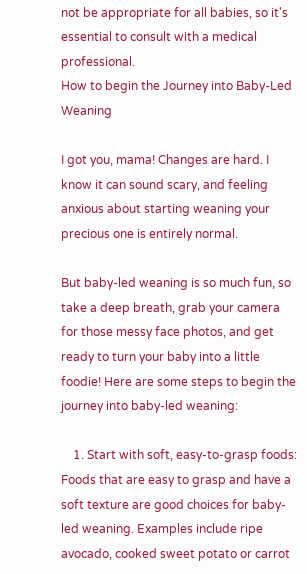not be appropriate for all babies, so it's essential to consult with a medical professional.
How to begin the Journey into Baby-Led Weaning

I got you, mama! Changes are hard. I know it can sound scary, and feeling anxious about starting weaning your precious one is entirely normal.

But baby-led weaning is so much fun, so take a deep breath, grab your camera for those messy face photos, and get ready to turn your baby into a little foodie! Here are some steps to begin the journey into baby-led weaning:

    1. Start with soft, easy-to-grasp foods: Foods that are easy to grasp and have a soft texture are good choices for baby-led weaning. Examples include ripe avocado, cooked sweet potato or carrot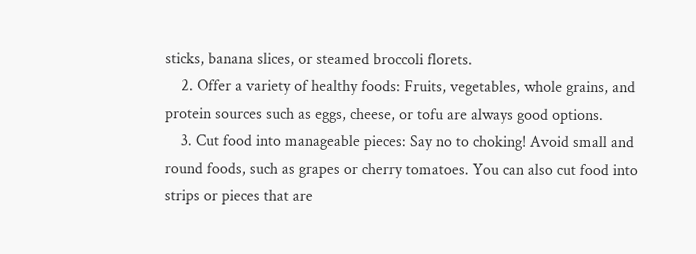sticks, banana slices, or steamed broccoli florets.
    2. Offer a variety of healthy foods: Fruits, vegetables, whole grains, and protein sources such as eggs, cheese, or tofu are always good options.
    3. Cut food into manageable pieces: Say no to choking! Avoid small and round foods, such as grapes or cherry tomatoes. You can also cut food into strips or pieces that are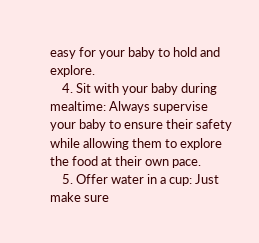easy for your baby to hold and explore.
    4. Sit with your baby during mealtime: Always supervise your baby to ensure their safety while allowing them to explore the food at their own pace.
    5. Offer water in a cup: Just make sure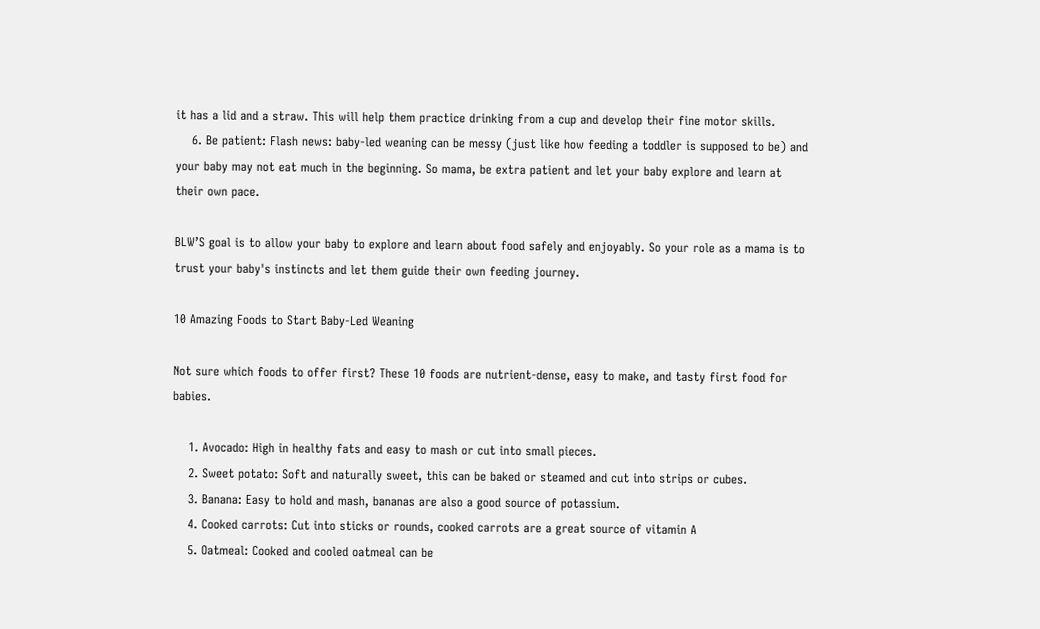it has a lid and a straw. This will help them practice drinking from a cup and develop their fine motor skills.
    6. Be patient: Flash news: baby-led weaning can be messy (just like how feeding a toddler is supposed to be) and your baby may not eat much in the beginning. So mama, be extra patient and let your baby explore and learn at their own pace.

BLW’S goal is to allow your baby to explore and learn about food safely and enjoyably. So your role as a mama is to trust your baby's instincts and let them guide their own feeding journey.

10 Amazing Foods to Start Baby-Led Weaning

Not sure which foods to offer first? These 10 foods are nutrient-dense, easy to make, and tasty first food for babies.

    1. Avocado: High in healthy fats and easy to mash or cut into small pieces.
    2. Sweet potato: Soft and naturally sweet, this can be baked or steamed and cut into strips or cubes.
    3. Banana: Easy to hold and mash, bananas are also a good source of potassium.
    4. Cooked carrots: Cut into sticks or rounds, cooked carrots are a great source of vitamin A
    5. Oatmeal: Cooked and cooled oatmeal can be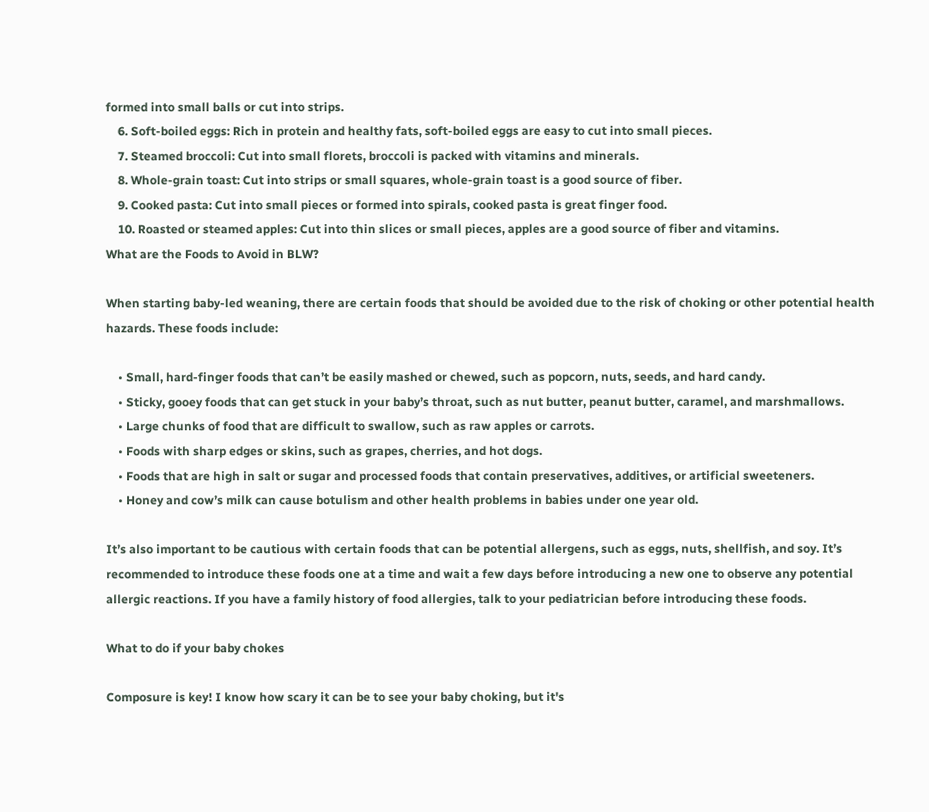formed into small balls or cut into strips.
    6. Soft-boiled eggs: Rich in protein and healthy fats, soft-boiled eggs are easy to cut into small pieces.
    7. Steamed broccoli: Cut into small florets, broccoli is packed with vitamins and minerals.
    8. Whole-grain toast: Cut into strips or small squares, whole-grain toast is a good source of fiber.
    9. Cooked pasta: Cut into small pieces or formed into spirals, cooked pasta is great finger food.
    10. Roasted or steamed apples: Cut into thin slices or small pieces, apples are a good source of fiber and vitamins.
What are the Foods to Avoid in BLW?

When starting baby-led weaning, there are certain foods that should be avoided due to the risk of choking or other potential health hazards. These foods include:

    • Small, hard-finger foods that can’t be easily mashed or chewed, such as popcorn, nuts, seeds, and hard candy.
    • Sticky, gooey foods that can get stuck in your baby’s throat, such as nut butter, peanut butter, caramel, and marshmallows.
    • Large chunks of food that are difficult to swallow, such as raw apples or carrots.
    • Foods with sharp edges or skins, such as grapes, cherries, and hot dogs.
    • Foods that are high in salt or sugar and processed foods that contain preservatives, additives, or artificial sweeteners.
    • Honey and cow’s milk can cause botulism and other health problems in babies under one year old.

It’s also important to be cautious with certain foods that can be potential allergens, such as eggs, nuts, shellfish, and soy. It’s recommended to introduce these foods one at a time and wait a few days before introducing a new one to observe any potential allergic reactions. If you have a family history of food allergies, talk to your pediatrician before introducing these foods.

What to do if your baby chokes

Composure is key! I know how scary it can be to see your baby choking, but it's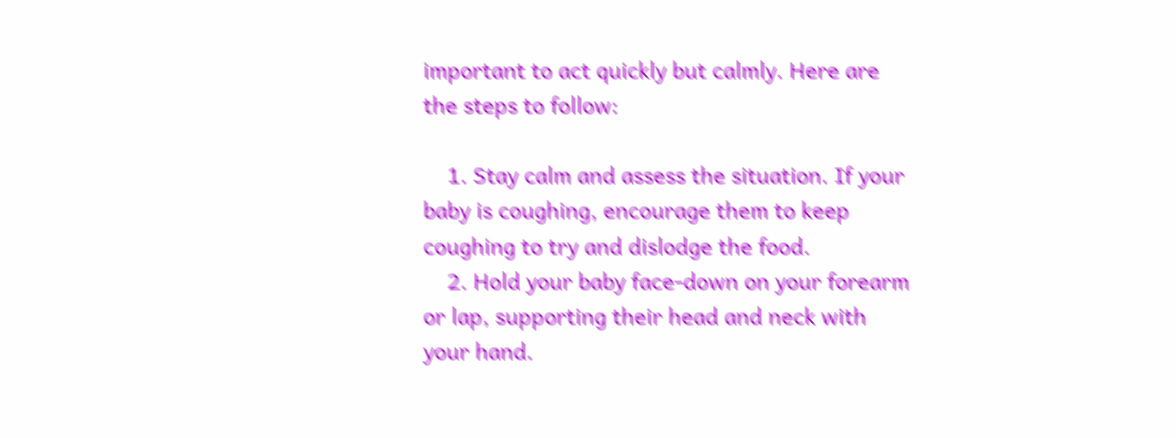important to act quickly but calmly. Here are the steps to follow:

    1. Stay calm and assess the situation. If your baby is coughing, encourage them to keep coughing to try and dislodge the food.
    2. Hold your baby face-down on your forearm or lap, supporting their head and neck with your hand.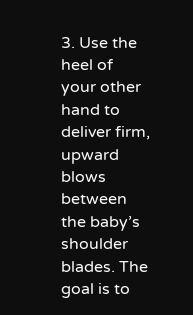3. Use the heel of your other hand to deliver firm, upward blows between the baby’s shoulder blades. The goal is to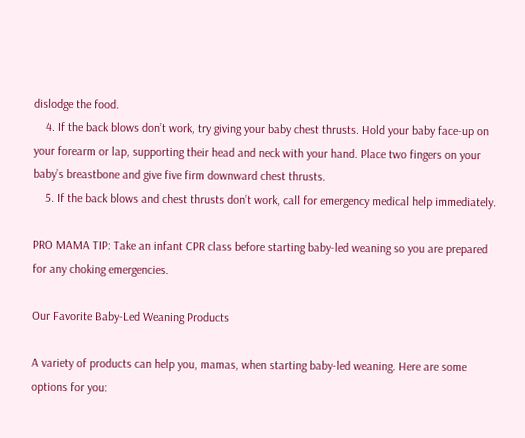dislodge the food.
    4. If the back blows don’t work, try giving your baby chest thrusts. Hold your baby face-up on your forearm or lap, supporting their head and neck with your hand. Place two fingers on your baby’s breastbone and give five firm downward chest thrusts.
    5. If the back blows and chest thrusts don’t work, call for emergency medical help immediately.

PRO MAMA TIP: Take an infant CPR class before starting baby-led weaning so you are prepared for any choking emergencies.

Our Favorite Baby-Led Weaning Products

A variety of products can help you, mamas, when starting baby-led weaning. Here are some options for you: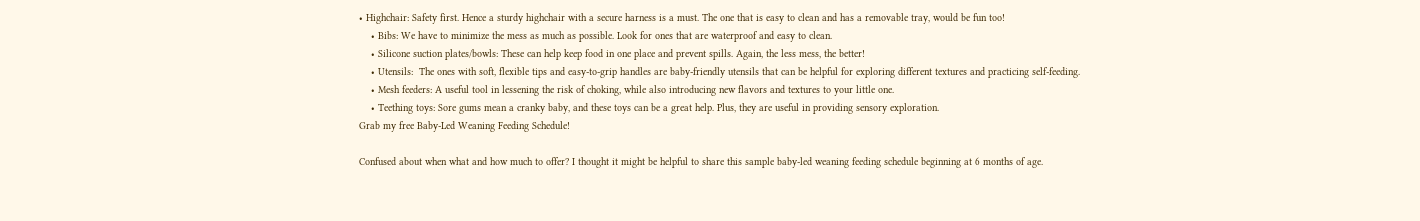• Highchair: Safety first. Hence a sturdy highchair with a secure harness is a must. The one that is easy to clean and has a removable tray, would be fun too!
    • Bibs: We have to minimize the mess as much as possible. Look for ones that are waterproof and easy to clean.
    • Silicone suction plates/bowls: These can help keep food in one place and prevent spills. Again, the less mess, the better!
    • Utensils:  The ones with soft, flexible tips and easy-to-grip handles are baby-friendly utensils that can be helpful for exploring different textures and practicing self-feeding.
    • Mesh feeders: A useful tool in lessening the risk of choking, while also introducing new flavors and textures to your little one.
    • Teething toys: Sore gums mean a cranky baby, and these toys can be a great help. Plus, they are useful in providing sensory exploration.
Grab my free Baby-Led Weaning Feeding Schedule!

Confused about when what and how much to offer? I thought it might be helpful to share this sample baby-led weaning feeding schedule beginning at 6 months of age.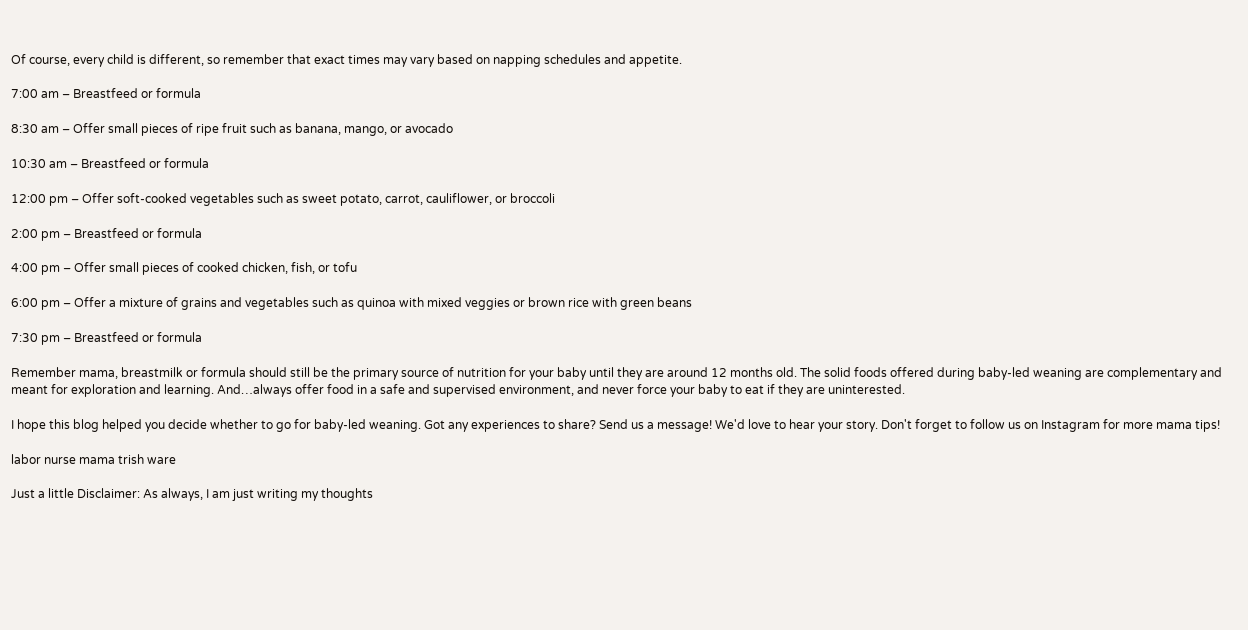Of course, every child is different, so remember that exact times may vary based on napping schedules and appetite.

7:00 am – Breastfeed or formula

8:30 am – Offer small pieces of ripe fruit such as banana, mango, or avocado

10:30 am – Breastfeed or formula

12:00 pm – Offer soft-cooked vegetables such as sweet potato, carrot, cauliflower, or broccoli

2:00 pm – Breastfeed or formula

4:00 pm – Offer small pieces of cooked chicken, fish, or tofu

6:00 pm – Offer a mixture of grains and vegetables such as quinoa with mixed veggies or brown rice with green beans

7:30 pm – Breastfeed or formula

Remember mama, breastmilk or formula should still be the primary source of nutrition for your baby until they are around 12 months old. The solid foods offered during baby-led weaning are complementary and meant for exploration and learning. And…always offer food in a safe and supervised environment, and never force your baby to eat if they are uninterested.

I hope this blog helped you decide whether to go for baby-led weaning. Got any experiences to share? Send us a message! We'd love to hear your story. Don't forget to follow us on Instagram for more mama tips!

labor nurse mama trish ware

Just a little Disclaimer: As always, I am just writing my thoughts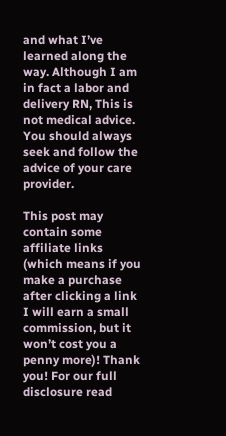and what I’ve learned along the way. Although I am in fact a labor and delivery RN, This is not medical advice. You should always seek and follow the advice of your care provider.

This post may contain some affiliate links (which means if you make a purchase after clicking a link I will earn a small commission, but it won’t cost you a penny more)! Thank you! For our full disclosure read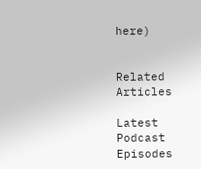here)


Related Articles

Latest Podcast Episodes